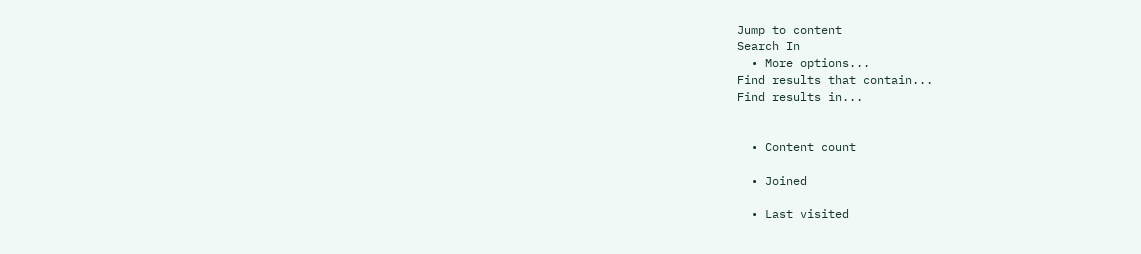Jump to content
Search In
  • More options...
Find results that contain...
Find results in...


  • Content count

  • Joined

  • Last visited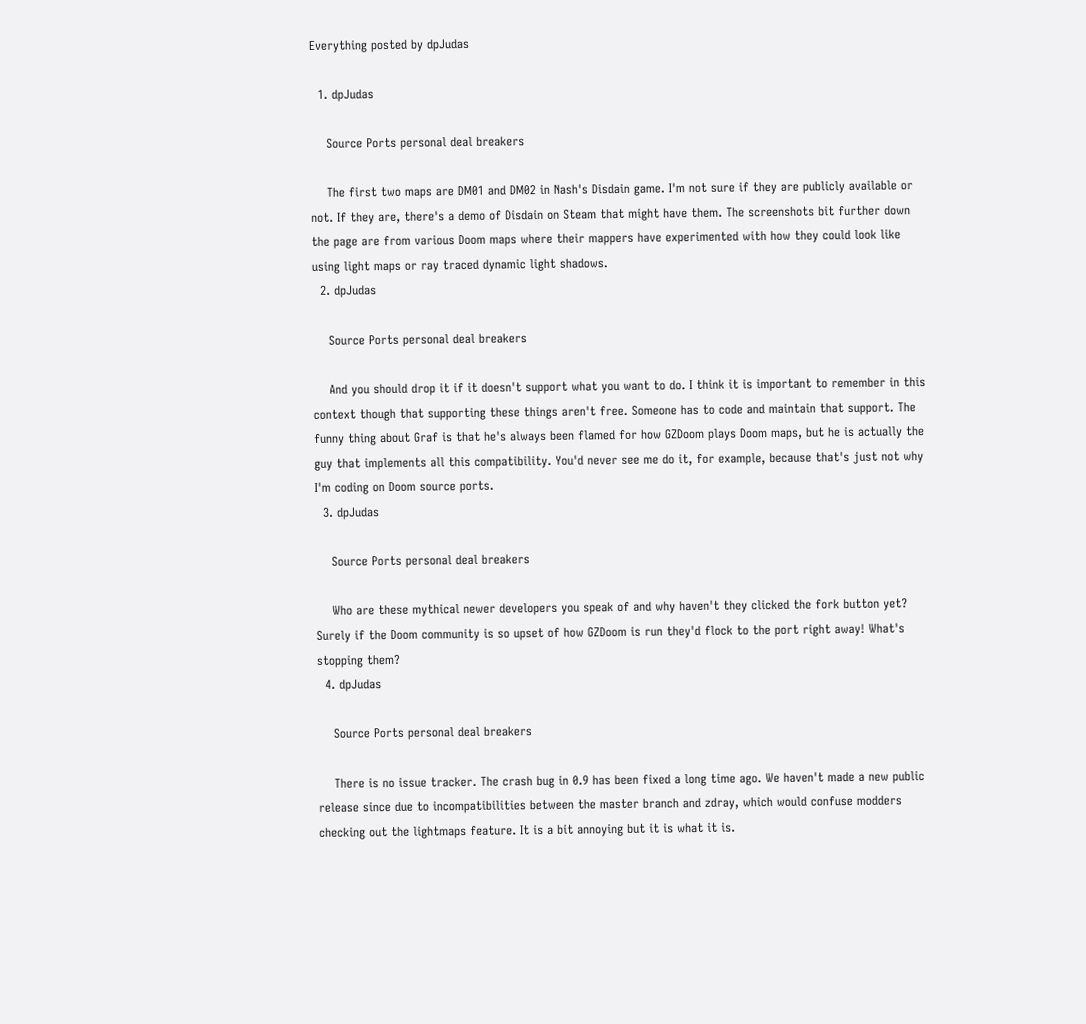Everything posted by dpJudas

  1. dpJudas

    Source Ports personal deal breakers

    The first two maps are DM01 and DM02 in Nash's Disdain game. I'm not sure if they are publicly available or not. If they are, there's a demo of Disdain on Steam that might have them. The screenshots bit further down the page are from various Doom maps where their mappers have experimented with how they could look like using light maps or ray traced dynamic light shadows.
  2. dpJudas

    Source Ports personal deal breakers

    And you should drop it if it doesn't support what you want to do. I think it is important to remember in this context though that supporting these things aren't free. Someone has to code and maintain that support. The funny thing about Graf is that he's always been flamed for how GZDoom plays Doom maps, but he is actually the guy that implements all this compatibility. You'd never see me do it, for example, because that's just not why I'm coding on Doom source ports.
  3. dpJudas

    Source Ports personal deal breakers

    Who are these mythical newer developers you speak of and why haven't they clicked the fork button yet? Surely if the Doom community is so upset of how GZDoom is run they'd flock to the port right away! What's stopping them?
  4. dpJudas

    Source Ports personal deal breakers

    There is no issue tracker. The crash bug in 0.9 has been fixed a long time ago. We haven't made a new public release since due to incompatibilities between the master branch and zdray, which would confuse modders checking out the lightmaps feature. It is a bit annoying but it is what it is.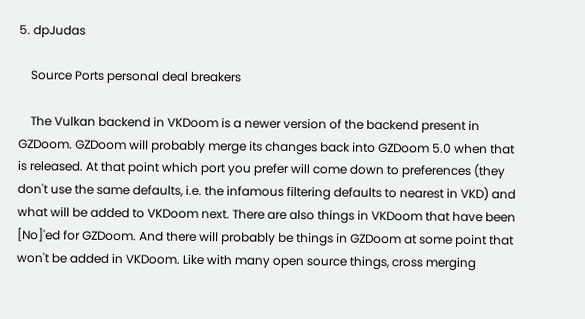5. dpJudas

    Source Ports personal deal breakers

    The Vulkan backend in VKDoom is a newer version of the backend present in GZDoom. GZDoom will probably merge its changes back into GZDoom 5.0 when that is released. At that point which port you prefer will come down to preferences (they don't use the same defaults, i.e. the infamous filtering defaults to nearest in VKD) and what will be added to VKDoom next. There are also things in VKDoom that have been [No]'ed for GZDoom. And there will probably be things in GZDoom at some point that won't be added in VKDoom. Like with many open source things, cross merging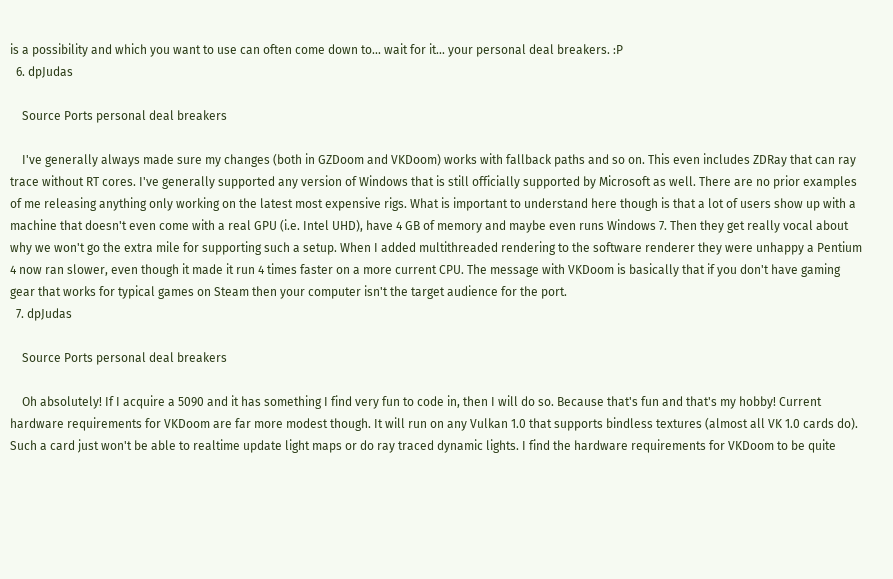is a possibility and which you want to use can often come down to... wait for it... your personal deal breakers. :P
  6. dpJudas

    Source Ports personal deal breakers

    I've generally always made sure my changes (both in GZDoom and VKDoom) works with fallback paths and so on. This even includes ZDRay that can ray trace without RT cores. I've generally supported any version of Windows that is still officially supported by Microsoft as well. There are no prior examples of me releasing anything only working on the latest most expensive rigs. What is important to understand here though is that a lot of users show up with a machine that doesn't even come with a real GPU (i.e. Intel UHD), have 4 GB of memory and maybe even runs Windows 7. Then they get really vocal about why we won't go the extra mile for supporting such a setup. When I added multithreaded rendering to the software renderer they were unhappy a Pentium 4 now ran slower, even though it made it run 4 times faster on a more current CPU. The message with VKDoom is basically that if you don't have gaming gear that works for typical games on Steam then your computer isn't the target audience for the port.
  7. dpJudas

    Source Ports personal deal breakers

    Oh absolutely! If I acquire a 5090 and it has something I find very fun to code in, then I will do so. Because that's fun and that's my hobby! Current hardware requirements for VKDoom are far more modest though. It will run on any Vulkan 1.0 that supports bindless textures (almost all VK 1.0 cards do). Such a card just won't be able to realtime update light maps or do ray traced dynamic lights. I find the hardware requirements for VKDoom to be quite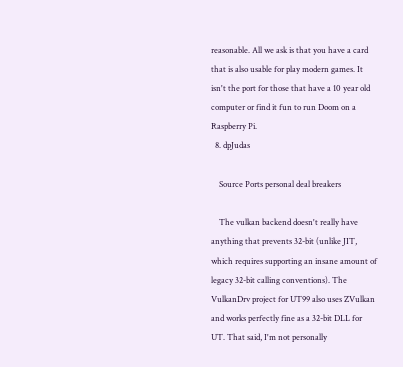reasonable. All we ask is that you have a card that is also usable for play modern games. It isn't the port for those that have a 10 year old computer or find it fun to run Doom on a Raspberry Pi.
  8. dpJudas

    Source Ports personal deal breakers

    The vulkan backend doesn't really have anything that prevents 32-bit (unlike JIT, which requires supporting an insane amount of legacy 32-bit calling conventions). The VulkanDrv project for UT99 also uses ZVulkan and works perfectly fine as a 32-bit DLL for UT. That said, I'm not personally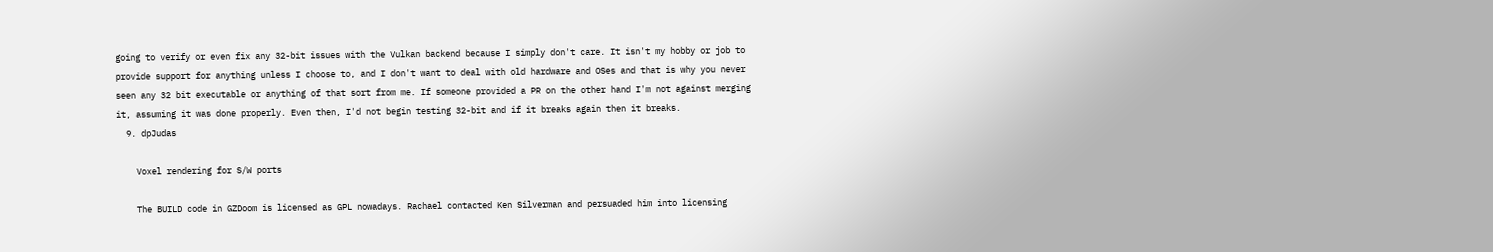going to verify or even fix any 32-bit issues with the Vulkan backend because I simply don't care. It isn't my hobby or job to provide support for anything unless I choose to, and I don't want to deal with old hardware and OSes and that is why you never seen any 32 bit executable or anything of that sort from me. If someone provided a PR on the other hand I'm not against merging it, assuming it was done properly. Even then, I'd not begin testing 32-bit and if it breaks again then it breaks.
  9. dpJudas

    Voxel rendering for S/W ports

    The BUILD code in GZDoom is licensed as GPL nowadays. Rachael contacted Ken Silverman and persuaded him into licensing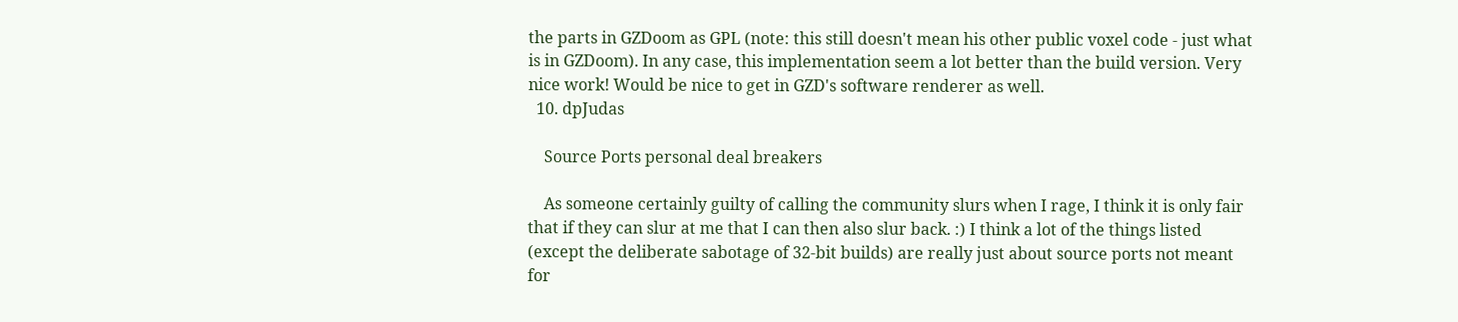the parts in GZDoom as GPL (note: this still doesn't mean his other public voxel code - just what is in GZDoom). In any case, this implementation seem a lot better than the build version. Very nice work! Would be nice to get in GZD's software renderer as well.
  10. dpJudas

    Source Ports personal deal breakers

    As someone certainly guilty of calling the community slurs when I rage, I think it is only fair that if they can slur at me that I can then also slur back. :) I think a lot of the things listed (except the deliberate sabotage of 32-bit builds) are really just about source ports not meant for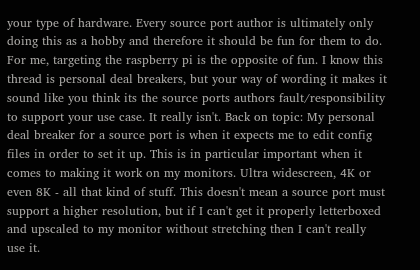your type of hardware. Every source port author is ultimately only doing this as a hobby and therefore it should be fun for them to do. For me, targeting the raspberry pi is the opposite of fun. I know this thread is personal deal breakers, but your way of wording it makes it sound like you think its the source ports authors fault/responsibility to support your use case. It really isn't. Back on topic: My personal deal breaker for a source port is when it expects me to edit config files in order to set it up. This is in particular important when it comes to making it work on my monitors. Ultra widescreen, 4K or even 8K - all that kind of stuff. This doesn't mean a source port must support a higher resolution, but if I can't get it properly letterboxed and upscaled to my monitor without stretching then I can't really use it.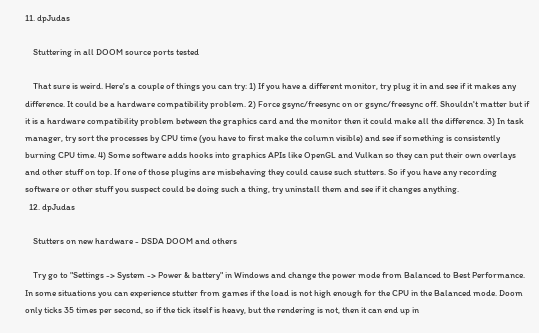11. dpJudas

    Stuttering in all DOOM source ports tested

    That sure is weird. Here's a couple of things you can try: 1) If you have a different monitor, try plug it in and see if it makes any difference. It could be a hardware compatibility problem. 2) Force gsync/freesync on or gsync/freesync off. Shouldn't matter but if it is a hardware compatibility problem between the graphics card and the monitor then it could make all the difference. 3) In task manager, try sort the processes by CPU time (you have to first make the column visible) and see if something is consistently burning CPU time. 4) Some software adds hooks into graphics APIs like OpenGL and Vulkan so they can put their own overlays and other stuff on top. If one of those plugins are misbehaving they could cause such stutters. So if you have any recording software or other stuff you suspect could be doing such a thing, try uninstall them and see if it changes anything.
  12. dpJudas

    Stutters on new hardware - DSDA DOOM and others

    Try go to "Settings -> System -> Power & battery" in Windows and change the power mode from Balanced to Best Performance. In some situations you can experience stutter from games if the load is not high enough for the CPU in the Balanced mode. Doom only ticks 35 times per second, so if the tick itself is heavy, but the rendering is not, then it can end up in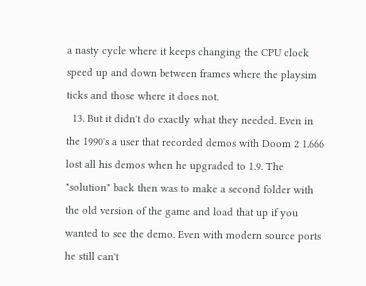a nasty cycle where it keeps changing the CPU clock speed up and down between frames where the playsim ticks and those where it does not.
  13. But it didn't do exactly what they needed. Even in the 1990's a user that recorded demos with Doom 2 1.666 lost all his demos when he upgraded to 1.9. The "solution" back then was to make a second folder with the old version of the game and load that up if you wanted to see the demo. Even with modern source ports he still can't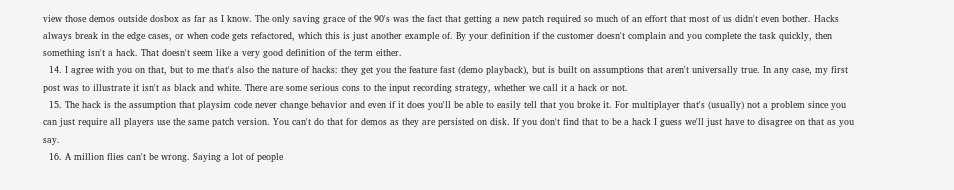view those demos outside dosbox as far as I know. The only saving grace of the 90's was the fact that getting a new patch required so much of an effort that most of us didn't even bother. Hacks always break in the edge cases, or when code gets refactored, which this is just another example of. By your definition if the customer doesn't complain and you complete the task quickly, then something isn't a hack. That doesn't seem like a very good definition of the term either.
  14. I agree with you on that, but to me that's also the nature of hacks: they get you the feature fast (demo playback), but is built on assumptions that aren't universally true. In any case, my first post was to illustrate it isn't as black and white. There are some serious cons to the input recording strategy, whether we call it a hack or not.
  15. The hack is the assumption that playsim code never change behavior and even if it does you'll be able to easily tell that you broke it. For multiplayer that's (usually) not a problem since you can just require all players use the same patch version. You can't do that for demos as they are persisted on disk. If you don't find that to be a hack I guess we'll just have to disagree on that as you say.
  16. A million flies can't be wrong. Saying a lot of people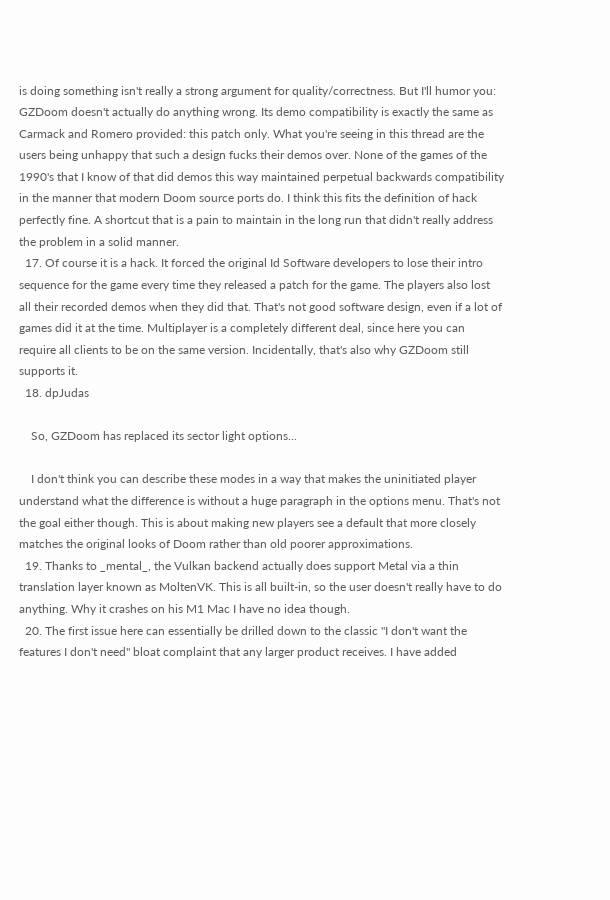is doing something isn't really a strong argument for quality/correctness. But I'll humor you: GZDoom doesn't actually do anything wrong. Its demo compatibility is exactly the same as Carmack and Romero provided: this patch only. What you're seeing in this thread are the users being unhappy that such a design fucks their demos over. None of the games of the 1990's that I know of that did demos this way maintained perpetual backwards compatibility in the manner that modern Doom source ports do. I think this fits the definition of hack perfectly fine. A shortcut that is a pain to maintain in the long run that didn't really address the problem in a solid manner.
  17. Of course it is a hack. It forced the original Id Software developers to lose their intro sequence for the game every time they released a patch for the game. The players also lost all their recorded demos when they did that. That's not good software design, even if a lot of games did it at the time. Multiplayer is a completely different deal, since here you can require all clients to be on the same version. Incidentally, that's also why GZDoom still supports it.
  18. dpJudas

    So, GZDoom has replaced its sector light options...

    I don't think you can describe these modes in a way that makes the uninitiated player understand what the difference is without a huge paragraph in the options menu. That's not the goal either though. This is about making new players see a default that more closely matches the original looks of Doom rather than old poorer approximations.
  19. Thanks to _mental_, the Vulkan backend actually does support Metal via a thin translation layer known as MoltenVK. This is all built-in, so the user doesn't really have to do anything. Why it crashes on his M1 Mac I have no idea though.
  20. The first issue here can essentially be drilled down to the classic "I don't want the features I don't need" bloat complaint that any larger product receives. I have added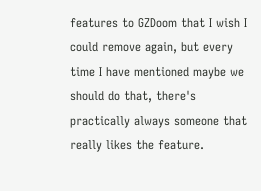features to GZDoom that I wish I could remove again, but every time I have mentioned maybe we should do that, there's practically always someone that really likes the feature.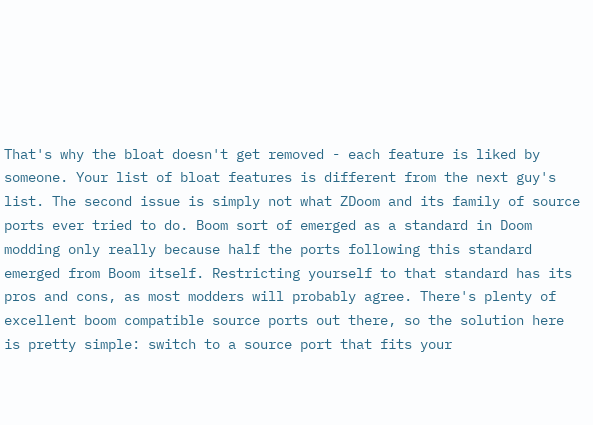That's why the bloat doesn't get removed - each feature is liked by someone. Your list of bloat features is different from the next guy's list. The second issue is simply not what ZDoom and its family of source ports ever tried to do. Boom sort of emerged as a standard in Doom modding only really because half the ports following this standard emerged from Boom itself. Restricting yourself to that standard has its pros and cons, as most modders will probably agree. There's plenty of excellent boom compatible source ports out there, so the solution here is pretty simple: switch to a source port that fits your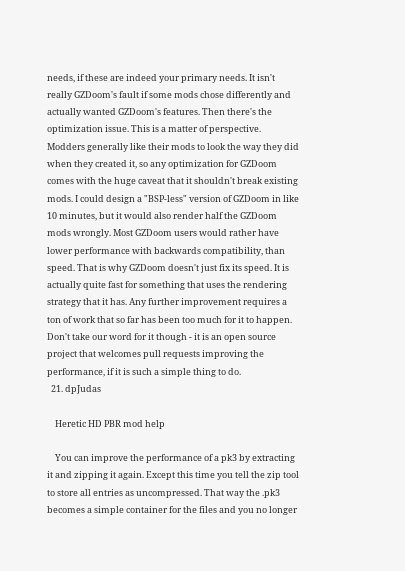needs, if these are indeed your primary needs. It isn't really GZDoom's fault if some mods chose differently and actually wanted GZDoom's features. Then there's the optimization issue. This is a matter of perspective. Modders generally like their mods to look the way they did when they created it, so any optimization for GZDoom comes with the huge caveat that it shouldn't break existing mods. I could design a "BSP-less" version of GZDoom in like 10 minutes, but it would also render half the GZDoom mods wrongly. Most GZDoom users would rather have lower performance with backwards compatibility, than speed. That is why GZDoom doesn't just fix its speed. It is actually quite fast for something that uses the rendering strategy that it has. Any further improvement requires a ton of work that so far has been too much for it to happen. Don't take our word for it though - it is an open source project that welcomes pull requests improving the performance, if it is such a simple thing to do.
  21. dpJudas

    Heretic HD PBR mod help

    You can improve the performance of a pk3 by extracting it and zipping it again. Except this time you tell the zip tool to store all entries as uncompressed. That way the .pk3 becomes a simple container for the files and you no longer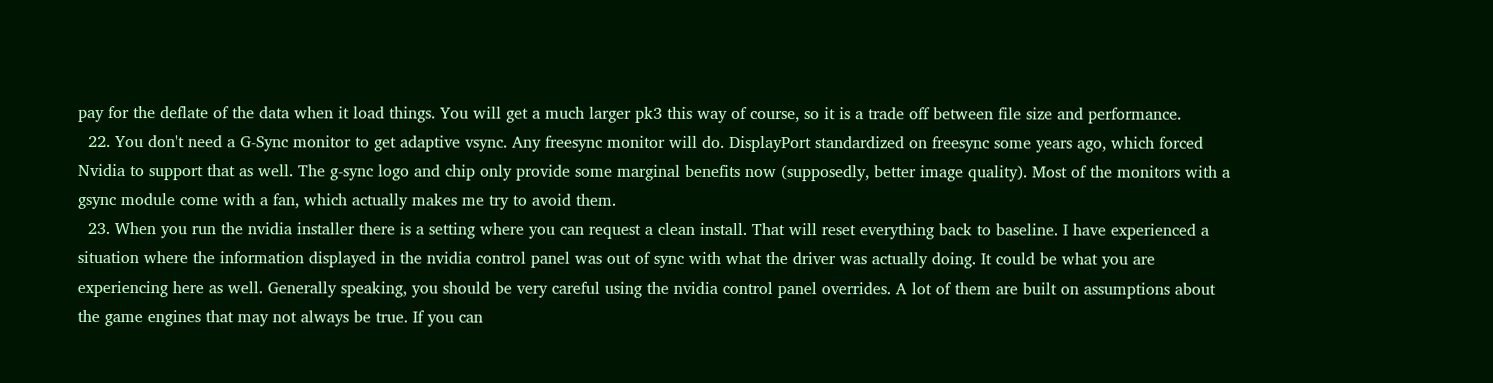pay for the deflate of the data when it load things. You will get a much larger pk3 this way of course, so it is a trade off between file size and performance.
  22. You don't need a G-Sync monitor to get adaptive vsync. Any freesync monitor will do. DisplayPort standardized on freesync some years ago, which forced Nvidia to support that as well. The g-sync logo and chip only provide some marginal benefits now (supposedly, better image quality). Most of the monitors with a gsync module come with a fan, which actually makes me try to avoid them.
  23. When you run the nvidia installer there is a setting where you can request a clean install. That will reset everything back to baseline. I have experienced a situation where the information displayed in the nvidia control panel was out of sync with what the driver was actually doing. It could be what you are experiencing here as well. Generally speaking, you should be very careful using the nvidia control panel overrides. A lot of them are built on assumptions about the game engines that may not always be true. If you can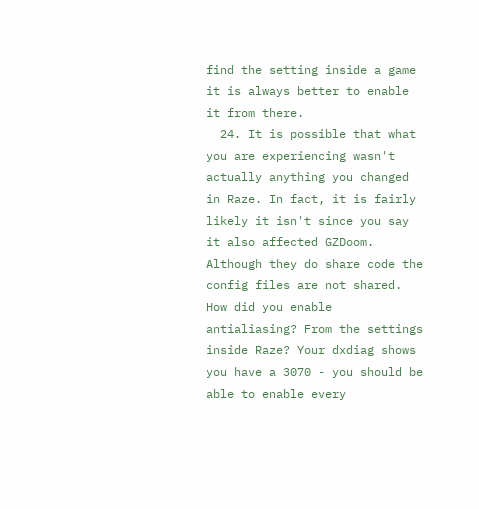find the setting inside a game it is always better to enable it from there.
  24. It is possible that what you are experiencing wasn't actually anything you changed in Raze. In fact, it is fairly likely it isn't since you say it also affected GZDoom. Although they do share code the config files are not shared. How did you enable antialiasing? From the settings inside Raze? Your dxdiag shows you have a 3070 - you should be able to enable every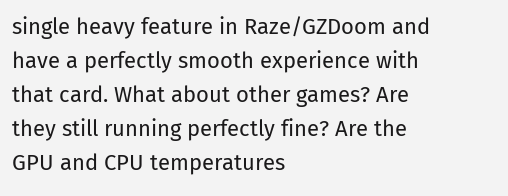single heavy feature in Raze/GZDoom and have a perfectly smooth experience with that card. What about other games? Are they still running perfectly fine? Are the GPU and CPU temperatures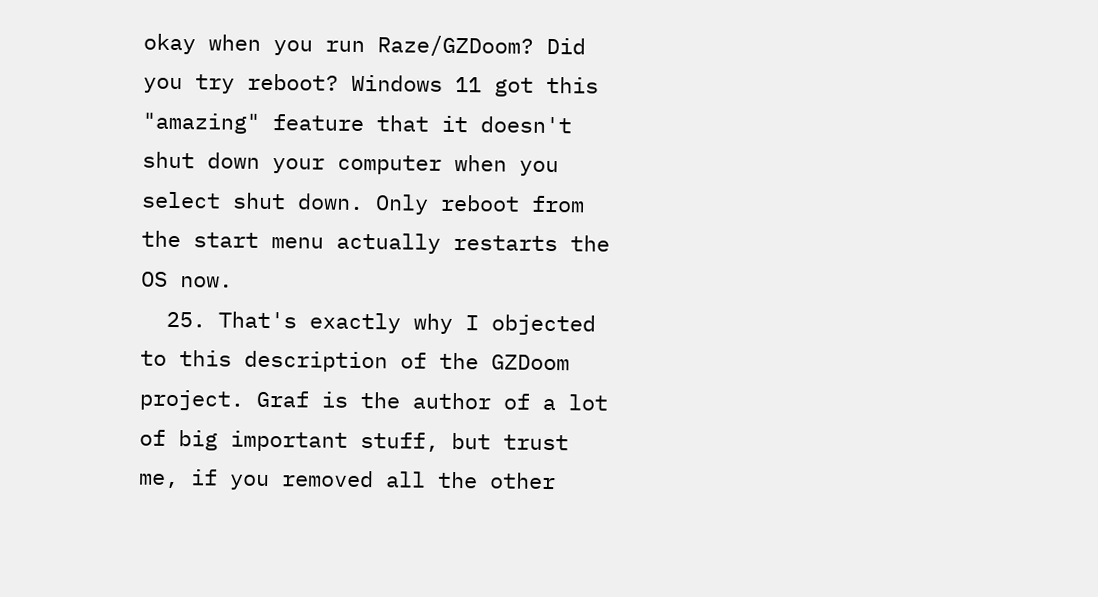okay when you run Raze/GZDoom? Did you try reboot? Windows 11 got this "amazing" feature that it doesn't shut down your computer when you select shut down. Only reboot from the start menu actually restarts the OS now.
  25. That's exactly why I objected to this description of the GZDoom project. Graf is the author of a lot of big important stuff, but trust me, if you removed all the other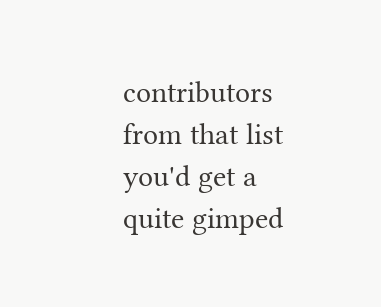contributors from that list you'd get a quite gimped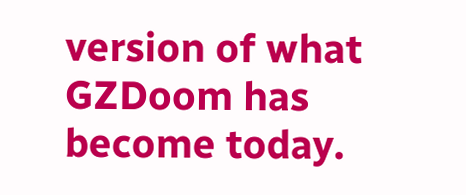version of what GZDoom has become today.